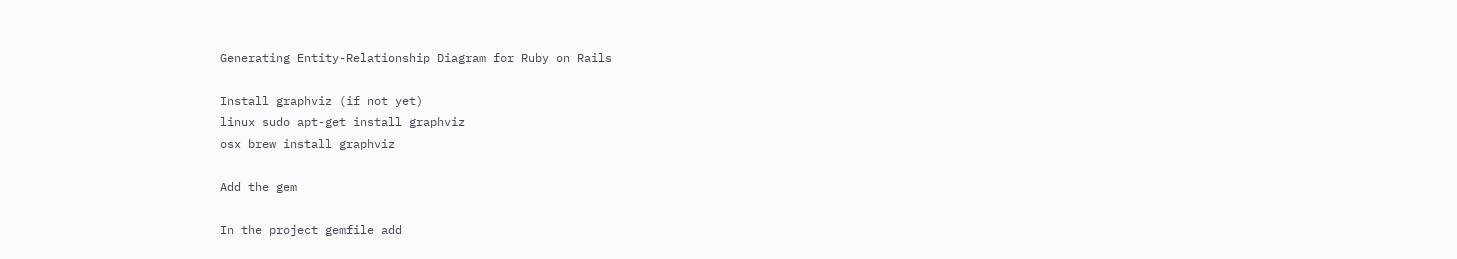Generating Entity-Relationship Diagram for Ruby on Rails

Install graphviz (if not yet)
linux sudo apt-get install graphviz
osx brew install graphviz

Add the gem

In the project gemfile add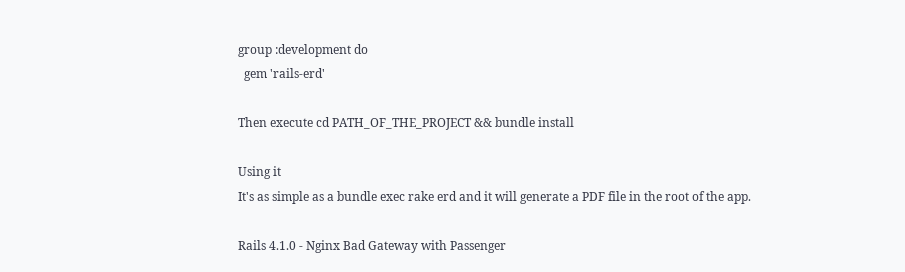group :development do
  gem 'rails-erd'

Then execute cd PATH_OF_THE_PROJECT && bundle install

Using it
It's as simple as a bundle exec rake erd and it will generate a PDF file in the root of the app.

Rails 4.1.0 - Nginx Bad Gateway with Passenger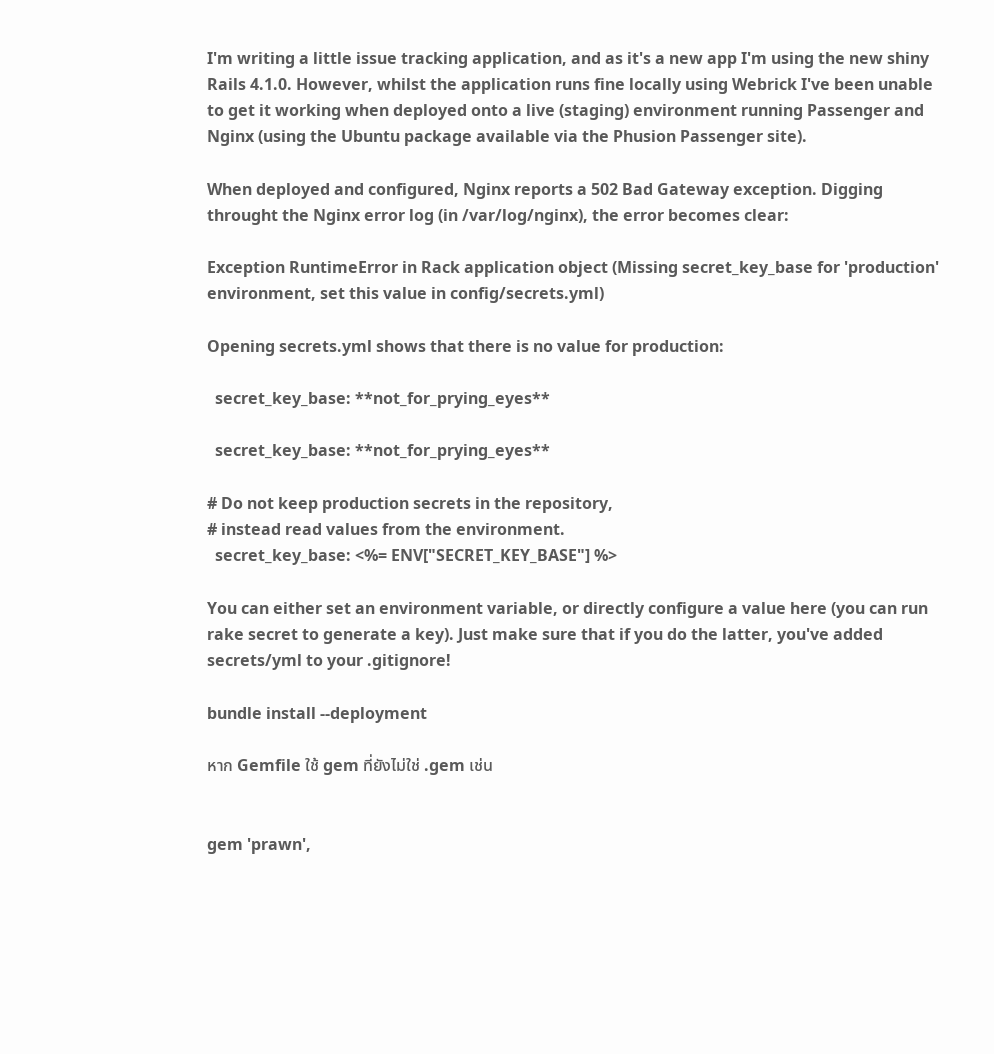I'm writing a little issue tracking application, and as it's a new app I'm using the new shiny Rails 4.1.0. However, whilst the application runs fine locally using Webrick I've been unable to get it working when deployed onto a live (staging) environment running Passenger and Nginx (using the Ubuntu package available via the Phusion Passenger site).

When deployed and configured, Nginx reports a 502 Bad Gateway exception. Digging throught the Nginx error log (in /var/log/nginx), the error becomes clear:

Exception RuntimeError in Rack application object (Missing secret_key_base for 'production' environment, set this value in config/secrets.yml)

Opening secrets.yml shows that there is no value for production:

  secret_key_base: **not_for_prying_eyes**

  secret_key_base: **not_for_prying_eyes**

# Do not keep production secrets in the repository,
# instead read values from the environment.
  secret_key_base: <%= ENV["SECRET_KEY_BASE"] %>

You can either set an environment variable, or directly configure a value here (you can run rake secret to generate a key). Just make sure that if you do the latter, you've added secrets/yml to your .gitignore!

bundle install --deployment

หาก Gemfile ใช้ gem ที่ยังไม่ใช่ .gem เช่น


gem 'prawn',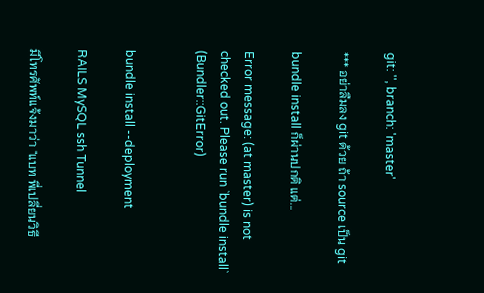git: '', branch: 'master'

*** อย่าลืมลง git ด้วย ถ้า source เป็น git

bundle install ก็ผ่านปกติ แต่...

Error message: (at master) is not checked out. Please run `bundle install` (Bundler::GitError)


bundle install --deployment

RAILS MySQL ssh Tunnel

มีโทรศัพท์แจ้งมาว่า "แบท พี่เปลี่ยนวิธี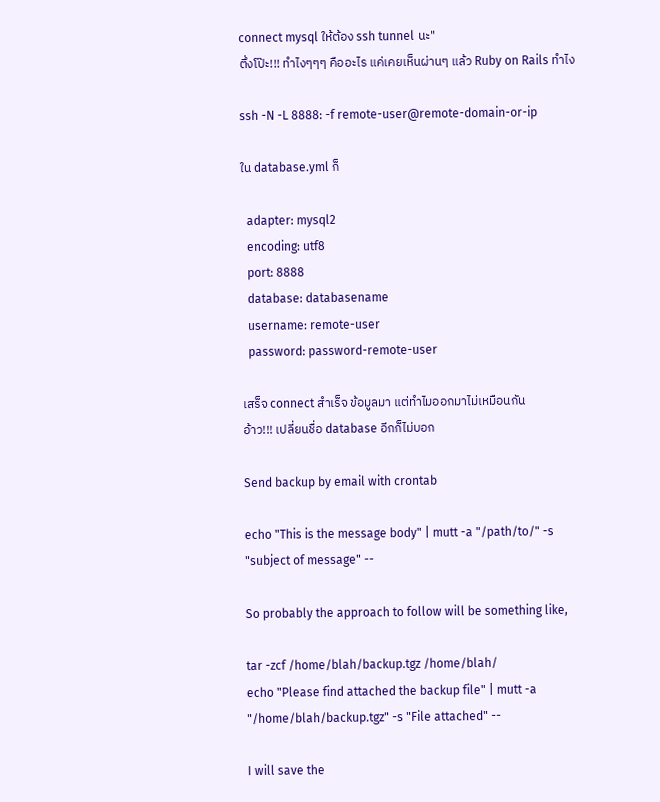connect mysql ให้ต้อง ssh tunnel นะ"
ตึ่งโป๊ะ!!! ทำไงๆๆๆ คืออะไร แค่เคยเห็นผ่านๆ แล้ว Ruby on Rails ทำไง

ssh -N -L 8888: -f remote-user@remote-domain-or-ip

ใน database.yml ก็

  adapter: mysql2
  encoding: utf8
  port: 8888
  database: databasename
  username: remote-user
  password: password-remote-user

เสร็จ connect สำเร็จ ข้อมูลมา แต่ทำไมออกมาไม่เหมือนกัน
อ้าว!!! เปลี่ยนชื่อ database อีกก็ไม่บอก

Send backup by email with crontab

echo "This is the message body" | mutt -a "/path/to/" -s "subject of message" --

So probably the approach to follow will be something like,

tar -zcf /home/blah/backup.tgz /home/blah/
echo "Please find attached the backup file" | mutt -a "/home/blah/backup.tgz" -s "File attached" --

I will save the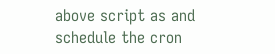above script as and schedule the cron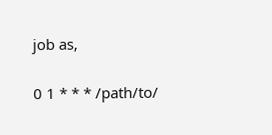job as,

0 1 * * * /path/to/